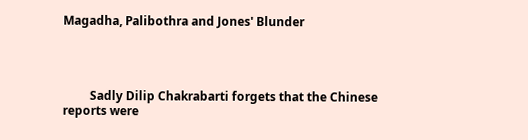Magadha, Palibothra and Jones' Blunder




         Sadly Dilip Chakrabarti forgets that the Chinese reports were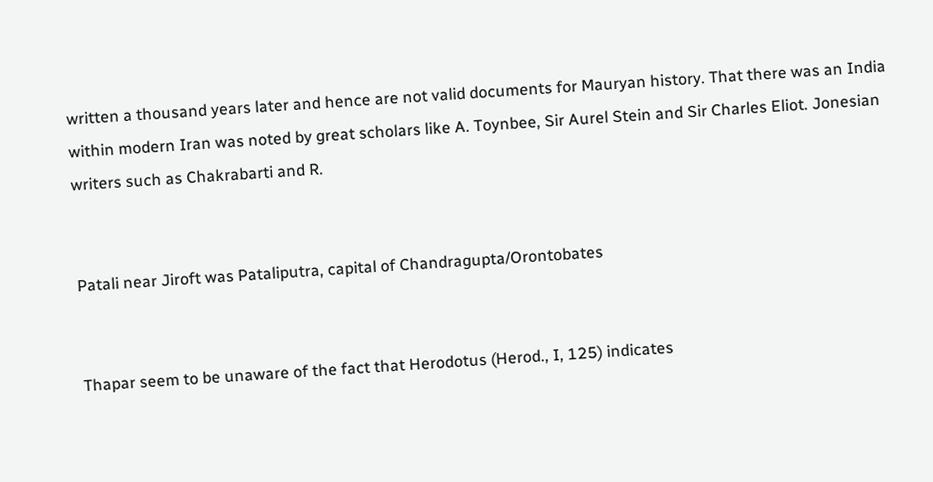written a thousand years later and hence are not valid documents for Mauryan history. That there was an India within modern Iran was noted by great scholars like A. Toynbee, Sir Aurel Stein and Sir Charles Eliot. Jonesian writers such as Chakrabarti and R.


Patali near Jiroft was Pataliputra, capital of Chandragupta/Orontobates


Thapar seem to be unaware of the fact that Herodotus (Herod., I, 125) indicates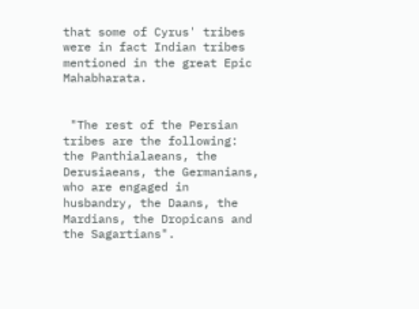that some of Cyrus' tribes were in fact Indian tribes mentioned in the great Epic Mahabharata.


 "The rest of the Persian tribes are the following: the Panthialaeans, the Derusiaeans, the Germanians, who are engaged in husbandry, the Daans, the Mardians, the Dropicans and the Sagartians".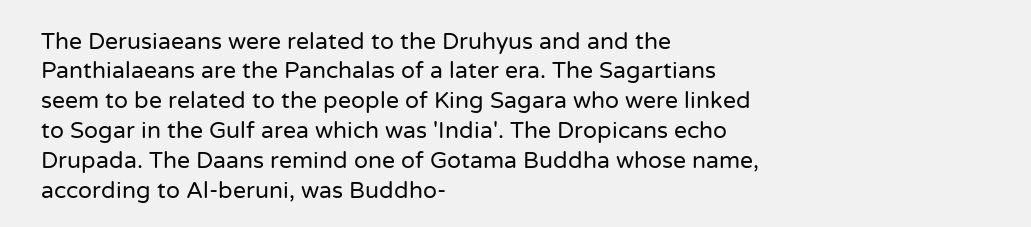The Derusiaeans were related to the Druhyus and and the Panthialaeans are the Panchalas of a later era. The Sagartians seem to be related to the people of King Sagara who were linked to Sogar in the Gulf area which was 'India'. The Dropicans echo Drupada. The Daans remind one of Gotama Buddha whose name, according to Al-beruni, was Buddho-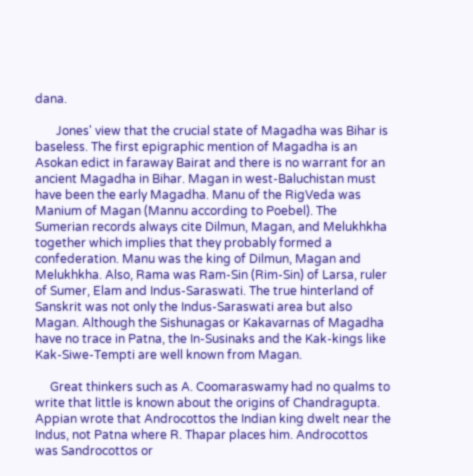dana.

       Jones' view that the crucial state of Magadha was Bihar is baseless. The first epigraphic mention of Magadha is an Asokan edict in faraway Bairat and there is no warrant for an ancient Magadha in Bihar. Magan in west-Baluchistan must have been the early Magadha. Manu of the RigVeda was Manium of Magan (Mannu according to Poebel). The Sumerian records always cite Dilmun, Magan, and Melukhkha together which implies that they probably formed a confederation. Manu was the king of Dilmun, Magan and Melukhkha. Also, Rama was Ram-Sin (Rim-Sin) of Larsa, ruler of Sumer, Elam and Indus-Saraswati. The true hinterland of Sanskrit was not only the Indus-Saraswati area but also Magan. Although the Sishunagas or Kakavarnas of Magadha have no trace in Patna, the In-Susinaks and the Kak-kings like Kak-Siwe-Tempti are well known from Magan.

     Great thinkers such as A. Coomaraswamy had no qualms to write that little is known about the origins of Chandragupta. Appian wrote that Androcottos the Indian king dwelt near the Indus, not Patna where R. Thapar places him. Androcottos was Sandrocottos or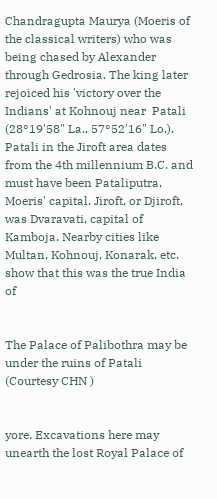Chandragupta Maurya (Moeris of the classical writers) who was being chased by Alexander through Gedrosia. The king later rejoiced his 'victory over the Indians' at Kohnouj near  Patali (28°19'58" La., 57°52'16" Lo.). Patali in the Jiroft area dates from the 4th millennium B.C. and must have been Pataliputra, Moeris' capital. Jiroft, or Djiroft, was Dvaravati, capital of Kamboja. Nearby cities like Multan, Kohnouj, Konarak, etc. show that this was the true India of


The Palace of Palibothra may be under the ruins of Patali (Courtesy CHN )


yore. Excavations here may unearth the lost Royal Palace of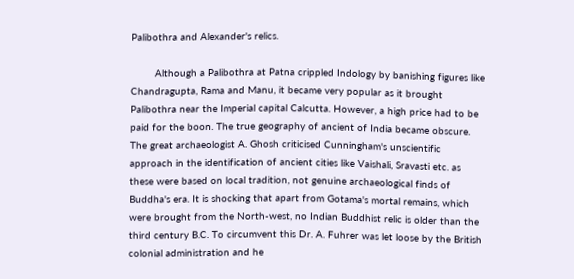Palibothra and Alexander's relics.

        Although a Palibothra at Patna crippled Indology by banishing figures like Chandragupta, Rama and Manu, it became very popular as it brought Palibothra near the Imperial capital Calcutta. However, a high price had to be paid for the boon. The true geography of ancient of India became obscure. The great archaeologist A. Ghosh criticised Cunningham's unscientific approach in the identification of ancient cities like Vaishali, Sravasti etc. as these were based on local tradition, not genuine archaeological finds of Buddha's era. It is shocking that apart from Gotama's mortal remains, which were brought from the North-west, no Indian Buddhist relic is older than the third century B.C. To circumvent this Dr. A. Fuhrer was let loose by the British colonial administration and he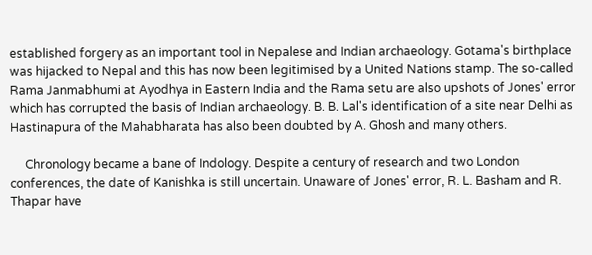established forgery as an important tool in Nepalese and Indian archaeology. Gotama's birthplace was hijacked to Nepal and this has now been legitimised by a United Nations stamp. The so-called Rama Janmabhumi at Ayodhya in Eastern India and the Rama setu are also upshots of Jones' error which has corrupted the basis of Indian archaeology. B. B. Lal's identification of a site near Delhi as Hastinapura of the Mahabharata has also been doubted by A. Ghosh and many others.

     Chronology became a bane of Indology. Despite a century of research and two London conferences, the date of Kanishka is still uncertain. Unaware of Jones' error, R. L. Basham and R. Thapar have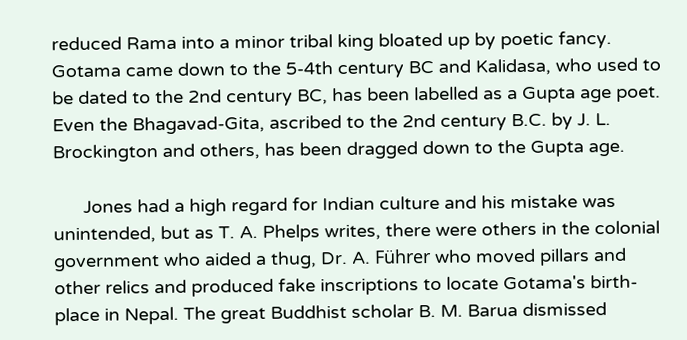reduced Rama into a minor tribal king bloated up by poetic fancy. Gotama came down to the 5-4th century BC and Kalidasa, who used to be dated to the 2nd century BC, has been labelled as a Gupta age poet. Even the Bhagavad-Gita, ascribed to the 2nd century B.C. by J. L. Brockington and others, has been dragged down to the Gupta age.

      Jones had a high regard for Indian culture and his mistake was unintended, but as T. A. Phelps writes, there were others in the colonial government who aided a thug, Dr. A. Führer who moved pillars and other relics and produced fake inscriptions to locate Gotama's birth-place in Nepal. The great Buddhist scholar B. M. Barua dismissed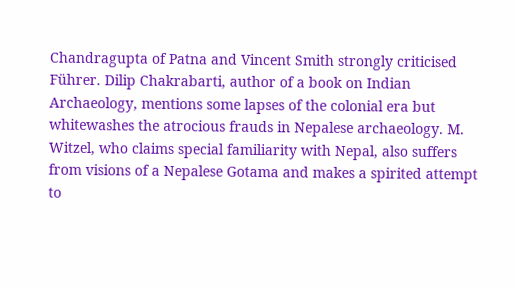Chandragupta of Patna and Vincent Smith strongly criticised Führer. Dilip Chakrabarti, author of a book on Indian Archaeology, mentions some lapses of the colonial era but whitewashes the atrocious frauds in Nepalese archaeology. M. Witzel, who claims special familiarity with Nepal, also suffers from visions of a Nepalese Gotama and makes a spirited attempt to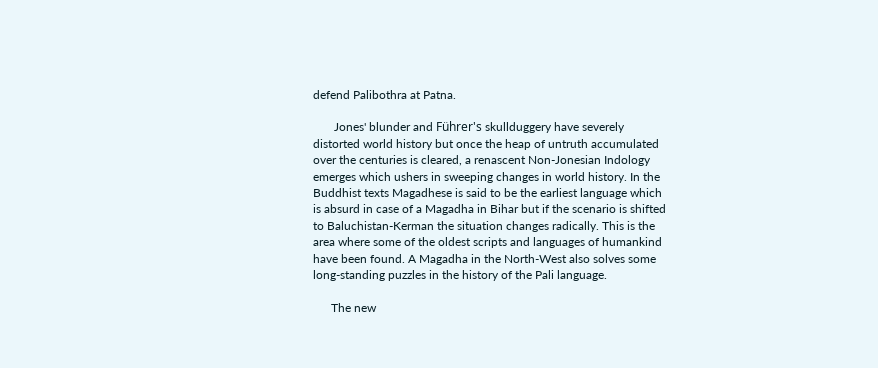defend Palibothra at Patna.

       Jones' blunder and Führer's skullduggery have severely distorted world history but once the heap of untruth accumulated over the centuries is cleared, a renascent Non-Jonesian Indology emerges which ushers in sweeping changes in world history. In the Buddhist texts Magadhese is said to be the earliest language which is absurd in case of a Magadha in Bihar but if the scenario is shifted to Baluchistan-Kerman the situation changes radically. This is the area where some of the oldest scripts and languages of humankind have been found. A Magadha in the North-West also solves some long-standing puzzles in the history of the Pali language.

      The new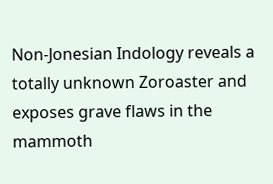Non-Jonesian Indology reveals a totally unknown Zoroaster and exposes grave flaws in the mammoth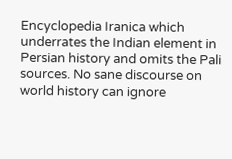Encyclopedia Iranica which underrates the Indian element in Persian history and omits the Pali sources. No sane discourse on world history can ignore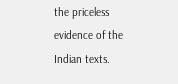the priceless evidence of the Indian texts.